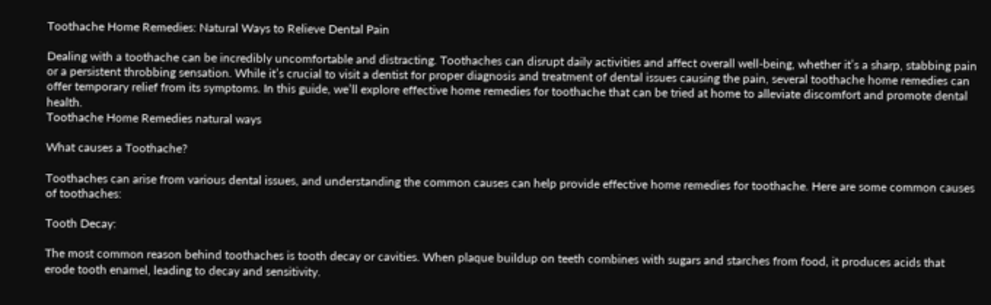Toothache Home Remedies: Natural Ways to Relieve Dental Pain

Dealing with a toothache can be incredibly uncomfortable and distracting. Toothaches can disrupt daily activities and affect overall well-being, whether it’s a sharp, stabbing pain or a persistent throbbing sensation. While it’s crucial to visit a dentist for proper diagnosis and treatment of dental issues causing the pain, several toothache home remedies can offer temporary relief from its symptoms. In this guide, we’ll explore effective home remedies for toothache that can be tried at home to alleviate discomfort and promote dental health.
Toothache Home Remedies natural ways

What causes a Toothache?

Toothaches can arise from various dental issues, and understanding the common causes can help provide effective home remedies for toothache. Here are some common causes of toothaches:

Tooth Decay:

The most common reason behind toothaches is tooth decay or cavities. When plaque buildup on teeth combines with sugars and starches from food, it produces acids that erode tooth enamel, leading to decay and sensitivity.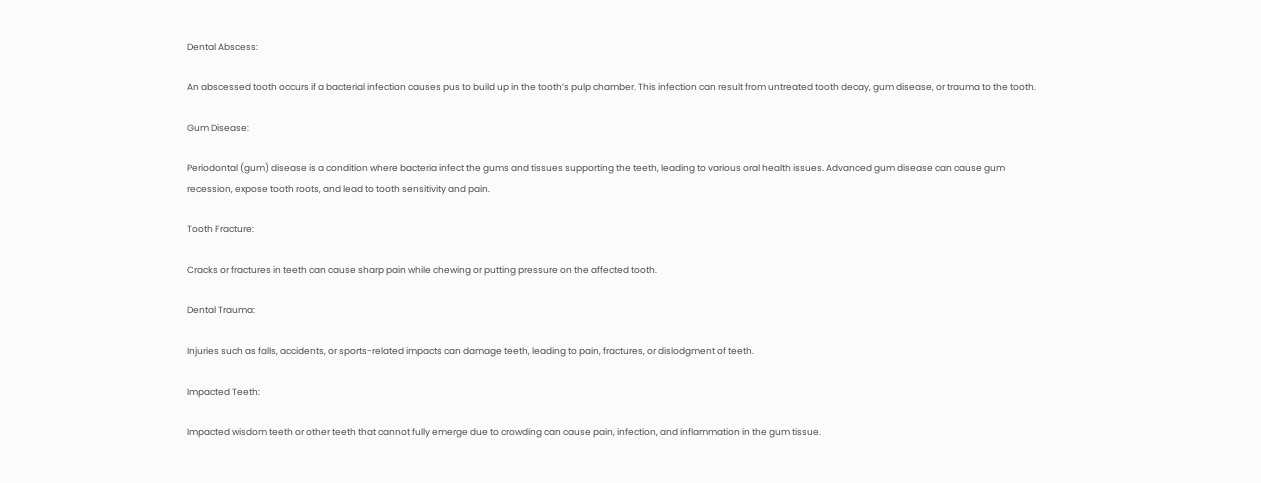Dental Abscess:

An abscessed tooth occurs if a bacterial infection causes pus to build up in the tooth’s pulp chamber. This infection can result from untreated tooth decay, gum disease, or trauma to the tooth.

Gum Disease:

Periodontal (gum) disease is a condition where bacteria infect the gums and tissues supporting the teeth, leading to various oral health issues. Advanced gum disease can cause gum recession, expose tooth roots, and lead to tooth sensitivity and pain.

Tooth Fracture:

Cracks or fractures in teeth can cause sharp pain while chewing or putting pressure on the affected tooth.

Dental Trauma:

Injuries such as falls, accidents, or sports-related impacts can damage teeth, leading to pain, fractures, or dislodgment of teeth.

Impacted Teeth:

Impacted wisdom teeth or other teeth that cannot fully emerge due to crowding can cause pain, infection, and inflammation in the gum tissue.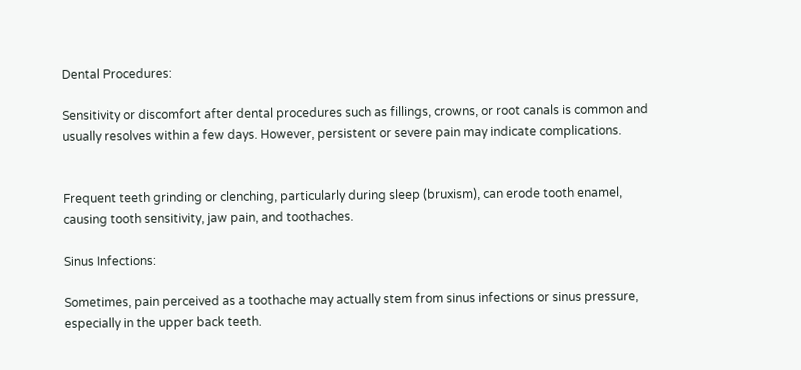Dental Procedures:

Sensitivity or discomfort after dental procedures such as fillings, crowns, or root canals is common and usually resolves within a few days. However, persistent or severe pain may indicate complications.


Frequent teeth grinding or clenching, particularly during sleep (bruxism), can erode tooth enamel, causing tooth sensitivity, jaw pain, and toothaches.

Sinus Infections:

Sometimes, pain perceived as a toothache may actually stem from sinus infections or sinus pressure, especially in the upper back teeth.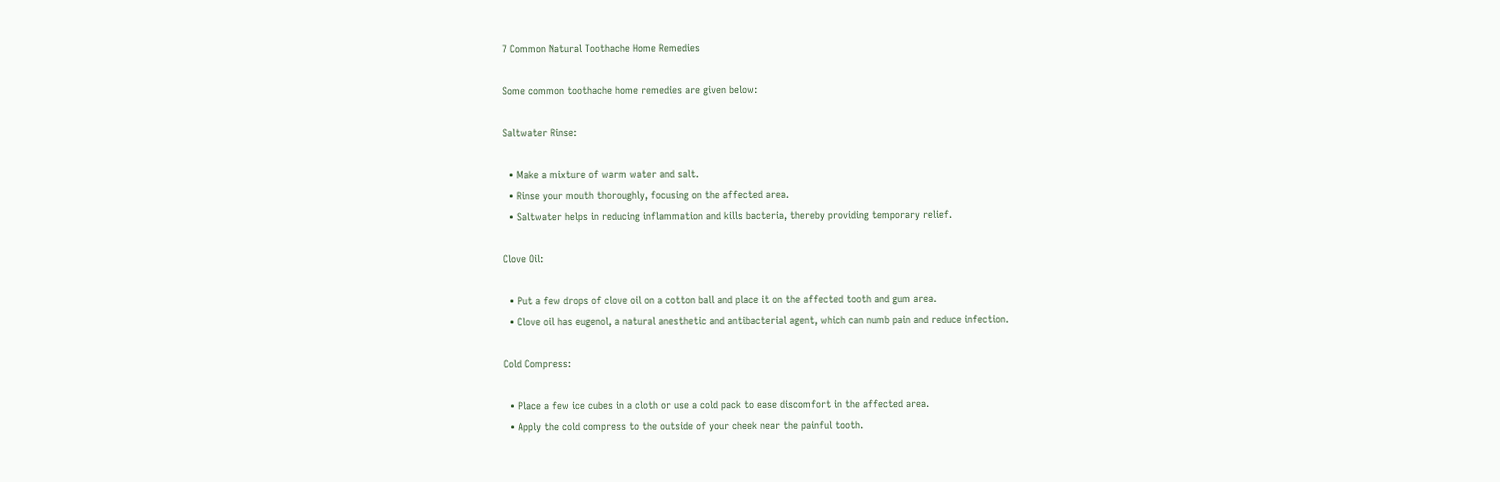7 Common Natural Toothache Home Remedies

Some common toothache home remedies are given below:

Saltwater Rinse:

  • Make a mixture of warm water and salt.
  • Rinse your mouth thoroughly, focusing on the affected area.
  • Saltwater helps in reducing inflammation and kills bacteria, thereby providing temporary relief.

Clove Oil:

  • Put a few drops of clove oil on a cotton ball and place it on the affected tooth and gum area.
  • Clove oil has eugenol, a natural anesthetic and antibacterial agent, which can numb pain and reduce infection.

Cold Compress:

  • Place a few ice cubes in a cloth or use a cold pack to ease discomfort in the affected area.
  • Apply the cold compress to the outside of your cheek near the painful tooth.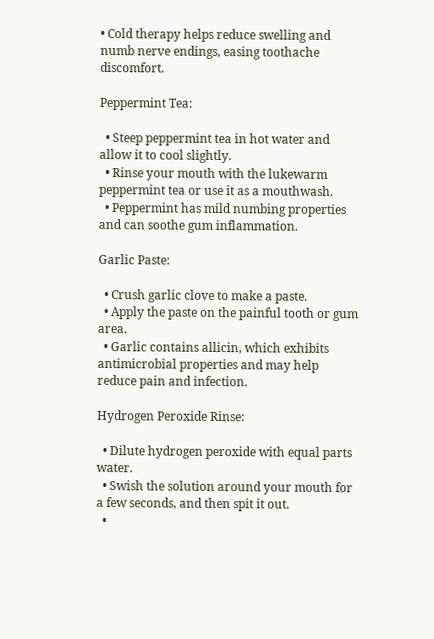• Cold therapy helps reduce swelling and numb nerve endings, easing toothache discomfort.

Peppermint Tea:

  • Steep peppermint tea in hot water and allow it to cool slightly.
  • Rinse your mouth with the lukewarm peppermint tea or use it as a mouthwash.
  • Peppermint has mild numbing properties and can soothe gum inflammation.

Garlic Paste:

  • Crush garlic clove to make a paste.
  • Apply the paste on the painful tooth or gum area.
  • Garlic contains allicin, which exhibits antimicrobial properties and may help reduce pain and infection.

Hydrogen Peroxide Rinse:

  • Dilute hydrogen peroxide with equal parts water.
  • Swish the solution around your mouth for a few seconds, and then spit it out.
  •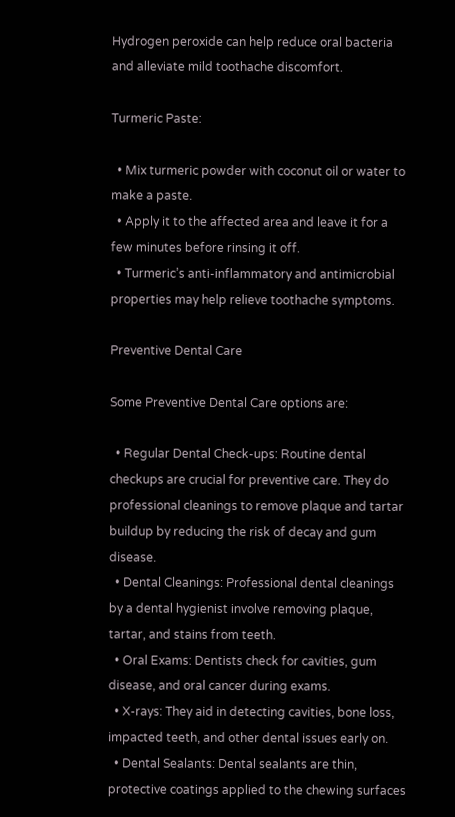Hydrogen peroxide can help reduce oral bacteria and alleviate mild toothache discomfort.

Turmeric Paste:

  • Mix turmeric powder with coconut oil or water to make a paste.
  • Apply it to the affected area and leave it for a few minutes before rinsing it off.
  • Turmeric’s anti-inflammatory and antimicrobial properties may help relieve toothache symptoms.

Preventive Dental Care

Some Preventive Dental Care options are:

  • Regular Dental Check-ups: Routine dental checkups are crucial for preventive care. They do professional cleanings to remove plaque and tartar buildup by reducing the risk of decay and gum disease.
  • Dental Cleanings: Professional dental cleanings by a dental hygienist involve removing plaque, tartar, and stains from teeth.
  • Oral Exams: Dentists check for cavities, gum disease, and oral cancer during exams.
  • X-rays: They aid in detecting cavities, bone loss, impacted teeth, and other dental issues early on.
  • Dental Sealants: Dental sealants are thin, protective coatings applied to the chewing surfaces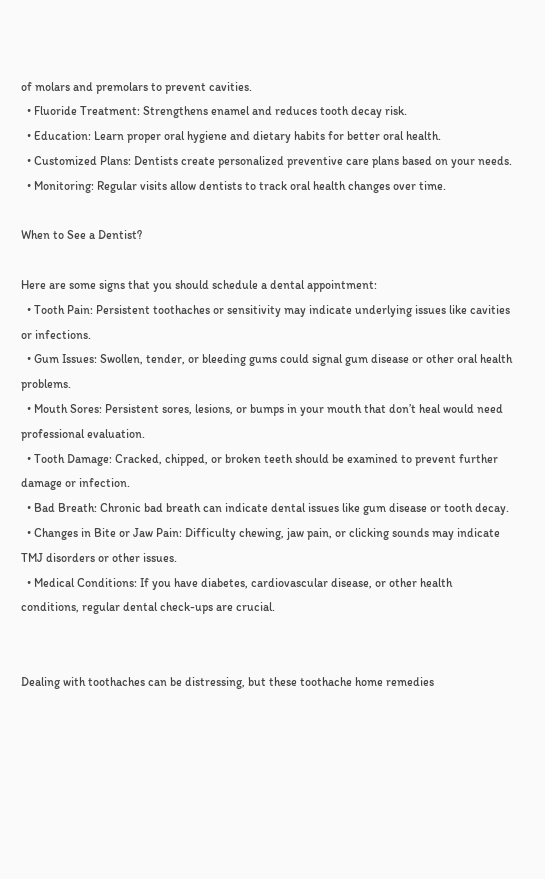of molars and premolars to prevent cavities.
  • Fluoride Treatment: Strengthens enamel and reduces tooth decay risk.
  • Education: Learn proper oral hygiene and dietary habits for better oral health.
  • Customized Plans: Dentists create personalized preventive care plans based on your needs.
  • Monitoring: Regular visits allow dentists to track oral health changes over time.

When to See a Dentist?

Here are some signs that you should schedule a dental appointment:
  • Tooth Pain: Persistent toothaches or sensitivity may indicate underlying issues like cavities or infections.
  • Gum Issues: Swollen, tender, or bleeding gums could signal gum disease or other oral health problems.
  • Mouth Sores: Persistent sores, lesions, or bumps in your mouth that don’t heal would need professional evaluation.
  • Tooth Damage: Cracked, chipped, or broken teeth should be examined to prevent further damage or infection.
  • Bad Breath: Chronic bad breath can indicate dental issues like gum disease or tooth decay.
  • Changes in Bite or Jaw Pain: Difficulty chewing, jaw pain, or clicking sounds may indicate TMJ disorders or other issues.
  • Medical Conditions: If you have diabetes, cardiovascular disease, or other health conditions, regular dental check-ups are crucial.


Dealing with toothaches can be distressing, but these toothache home remedies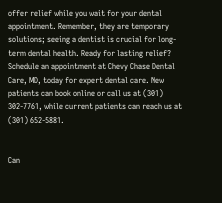offer relief while you wait for your dental appointment. Remember, they are temporary solutions; seeing a dentist is crucial for long-term dental health. Ready for lasting relief? Schedule an appointment at Chevy Chase Dental Care, MD, today for expert dental care. New patients can book online or call us at (301) 302-7761, while current patients can reach us at (301) 652-5881.


Can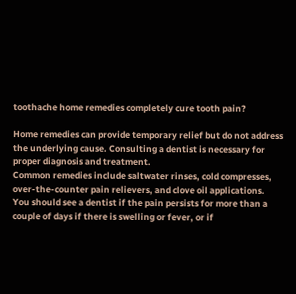toothache home remedies completely cure tooth pain?

Home remedies can provide temporary relief but do not address the underlying cause. Consulting a dentist is necessary for proper diagnosis and treatment.
Common remedies include saltwater rinses, cold compresses, over-the-counter pain relievers, and clove oil applications.
You should see a dentist if the pain persists for more than a couple of days if there is swelling or fever, or if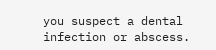you suspect a dental infection or abscess.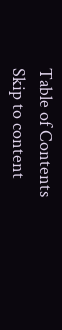Table of Contents
Skip to content